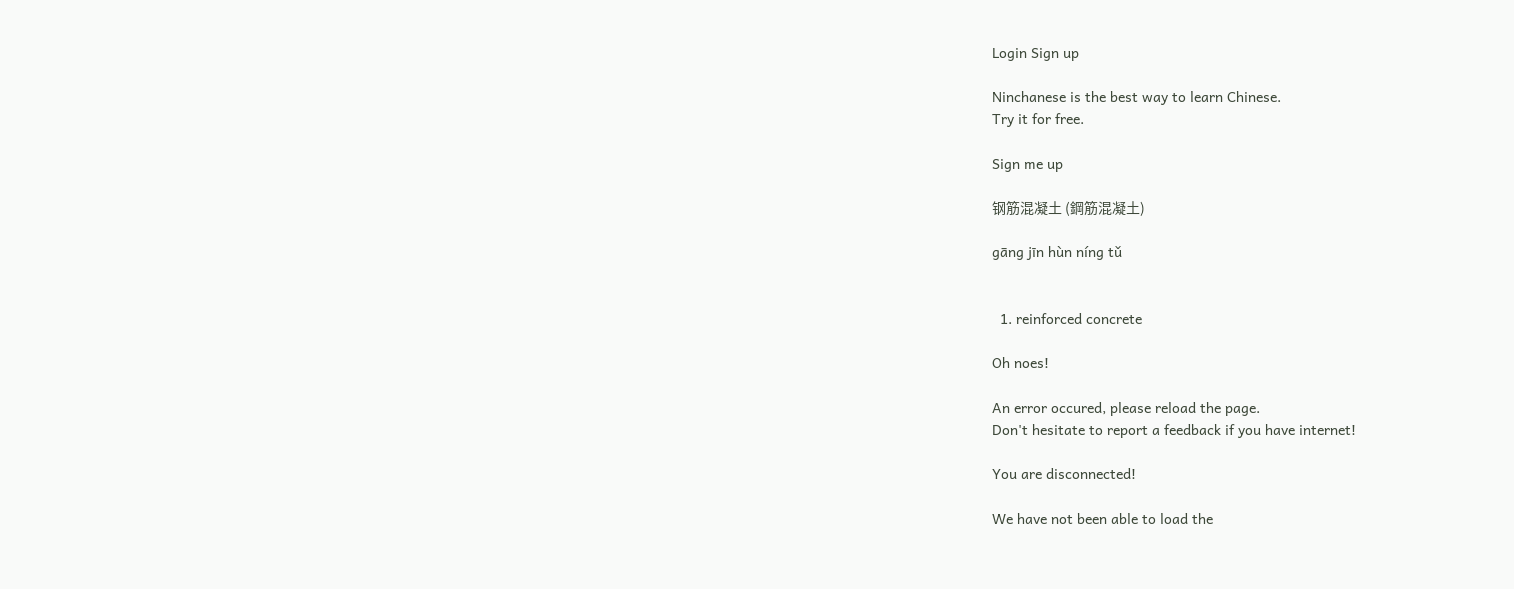Login Sign up

Ninchanese is the best way to learn Chinese.
Try it for free.

Sign me up

钢筋混凝土 (鋼筋混凝土)

gāng jīn hùn níng tǔ


  1. reinforced concrete

Oh noes!

An error occured, please reload the page.
Don't hesitate to report a feedback if you have internet!

You are disconnected!

We have not been able to load the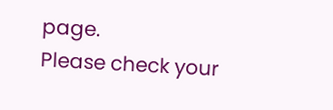page.
Please check your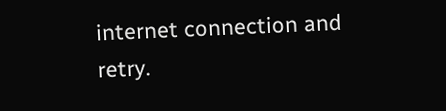internet connection and retry.